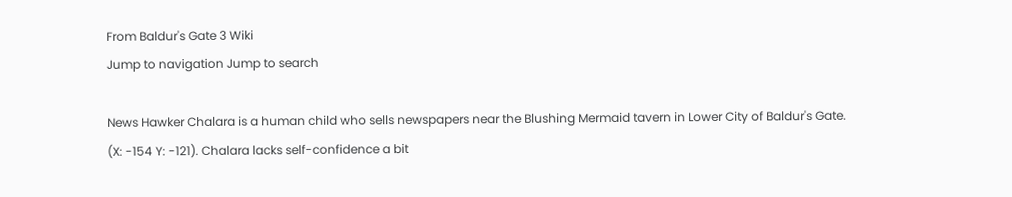From Baldur's Gate 3 Wiki
Jump to navigation Jump to search

News Hawker Chalara is a human child who sells newspapers near the Blushing Mermaid tavern in Lower City of Baldur's Gate. (X: -154 Y: -121). Chalara lacks self-confidence a bit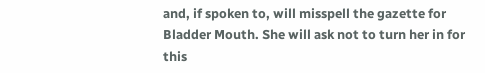and, if spoken to, will misspell the gazette for Bladder Mouth. She will ask not to turn her in for this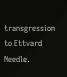transgression to Ettvard Needle.